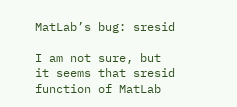MatLab’s bug: sresid

I am not sure, but it seems that sresid function of MatLab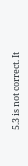5.3 is not correct. It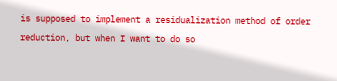is supposed to implement a residualization method of order reduction, but when I want to do so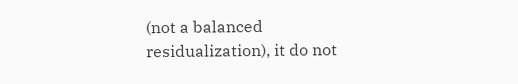(not a balanced residualization), it do not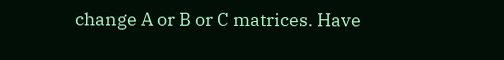change A or B or C matrices. Have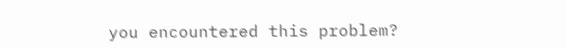you encountered this problem?